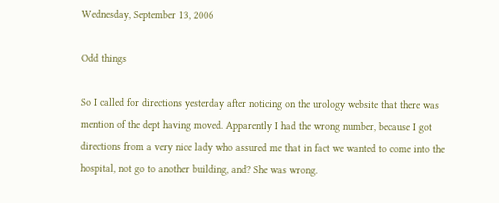Wednesday, September 13, 2006

Odd things

So I called for directions yesterday after noticing on the urology website that there was mention of the dept having moved. Apparently I had the wrong number, because I got directions from a very nice lady who assured me that in fact we wanted to come into the hospital, not go to another building, and? She was wrong.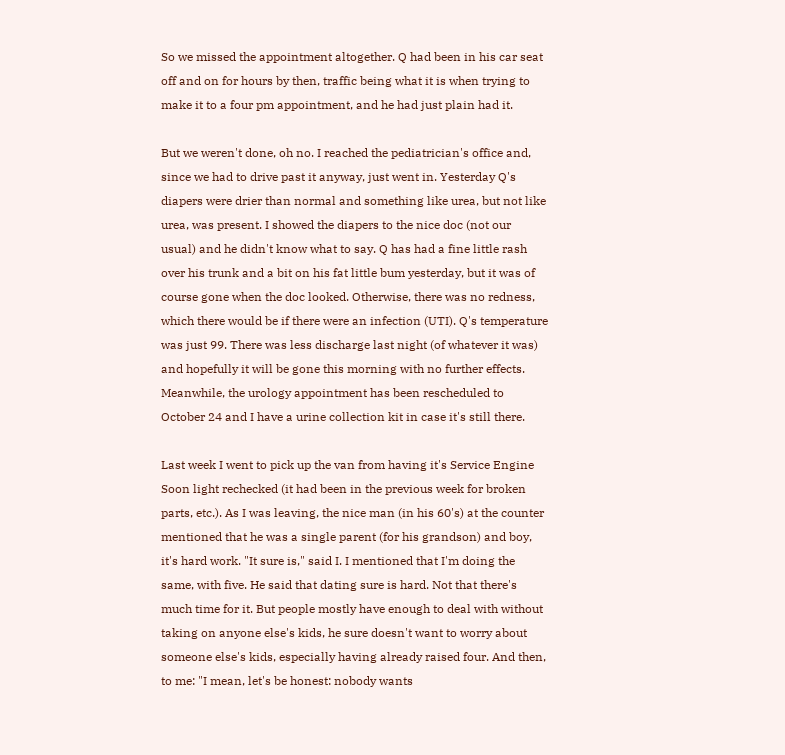So we missed the appointment altogether. Q had been in his car seat off and on for hours by then, traffic being what it is when trying to make it to a four pm appointment, and he had just plain had it.

But we weren't done, oh no. I reached the pediatrician's office and, since we had to drive past it anyway, just went in. Yesterday Q's diapers were drier than normal and something like urea, but not like urea, was present. I showed the diapers to the nice doc (not our usual) and he didn't know what to say. Q has had a fine little rash over his trunk and a bit on his fat little bum yesterday, but it was of course gone when the doc looked. Otherwise, there was no redness, which there would be if there were an infection (UTI). Q's temperature was just 99. There was less discharge last night (of whatever it was) and hopefully it will be gone this morning with no further effects. Meanwhile, the urology appointment has been rescheduled to October 24 and I have a urine collection kit in case it's still there.

Last week I went to pick up the van from having it's Service Engine Soon light rechecked (it had been in the previous week for broken parts, etc.). As I was leaving, the nice man (in his 60's) at the counter mentioned that he was a single parent (for his grandson) and boy, it's hard work. "It sure is," said I. I mentioned that I'm doing the same, with five. He said that dating sure is hard. Not that there's much time for it. But people mostly have enough to deal with without taking on anyone else's kids, he sure doesn't want to worry about someone else's kids, especially having already raised four. And then, to me: "I mean, let's be honest: nobody wants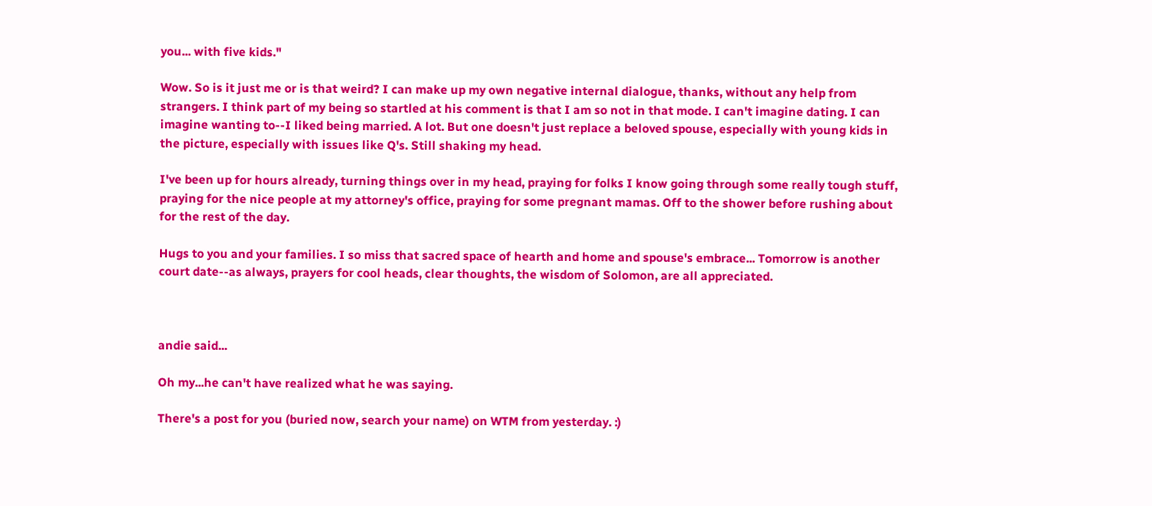you... with five kids."

Wow. So is it just me or is that weird? I can make up my own negative internal dialogue, thanks, without any help from strangers. I think part of my being so startled at his comment is that I am so not in that mode. I can't imagine dating. I can imagine wanting to--I liked being married. A lot. But one doesn't just replace a beloved spouse, especially with young kids in the picture, especially with issues like Q's. Still shaking my head.

I've been up for hours already, turning things over in my head, praying for folks I know going through some really tough stuff, praying for the nice people at my attorney's office, praying for some pregnant mamas. Off to the shower before rushing about for the rest of the day.

Hugs to you and your families. I so miss that sacred space of hearth and home and spouse's embrace... Tomorrow is another court date--as always, prayers for cool heads, clear thoughts, the wisdom of Solomon, are all appreciated.



andie said...

Oh my...he can't have realized what he was saying.

There's a post for you (buried now, search your name) on WTM from yesterday. :)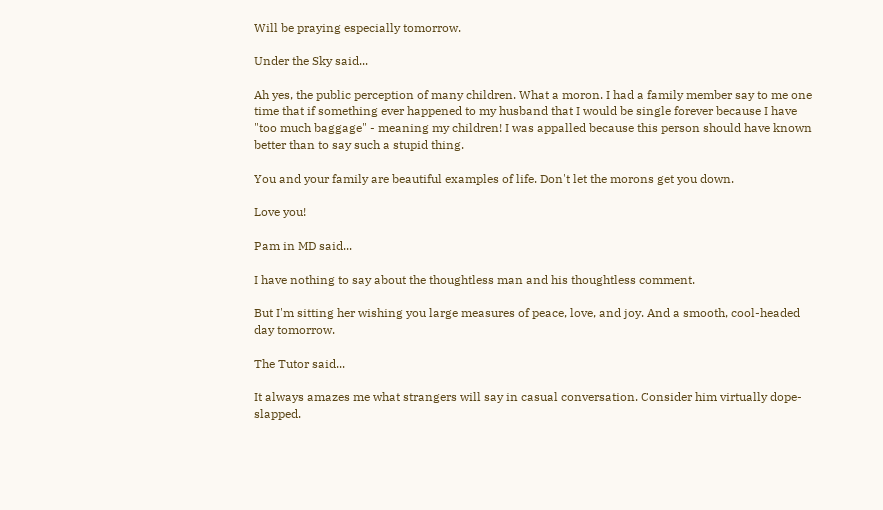Will be praying especially tomorrow.

Under the Sky said...

Ah yes, the public perception of many children. What a moron. I had a family member say to me one time that if something ever happened to my husband that I would be single forever because I have "too much baggage" - meaning my children! I was appalled because this person should have known better than to say such a stupid thing.

You and your family are beautiful examples of life. Don't let the morons get you down.

Love you!

Pam in MD said...

I have nothing to say about the thoughtless man and his thoughtless comment.

But I'm sitting her wishing you large measures of peace, love, and joy. And a smooth, cool-headed day tomorrow.

The Tutor said...

It always amazes me what strangers will say in casual conversation. Consider him virtually dope-slapped.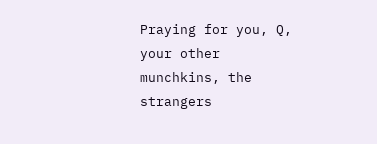Praying for you, Q, your other munchkins, the strangers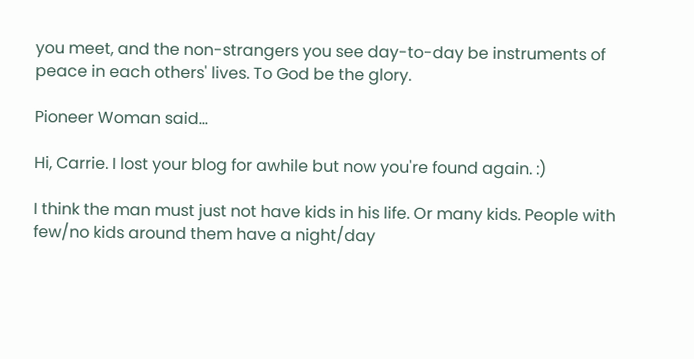you meet, and the non-strangers you see day-to-day be instruments of peace in each others' lives. To God be the glory.

Pioneer Woman said...

Hi, Carrie. I lost your blog for awhile but now you're found again. :)

I think the man must just not have kids in his life. Or many kids. People with few/no kids around them have a night/day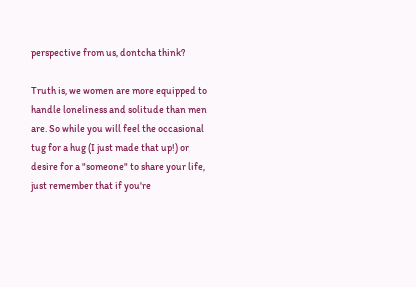perspective from us, dontcha think?

Truth is, we women are more equipped to handle loneliness and solitude than men are. So while you will feel the occasional tug for a hug (I just made that up!) or desire for a "someone" to share your life, just remember that if you're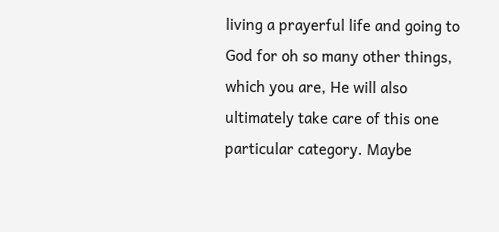living a prayerful life and going to God for oh so many other things, which you are, He will also ultimately take care of this one particular category. Maybe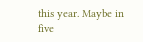this year. Maybe in five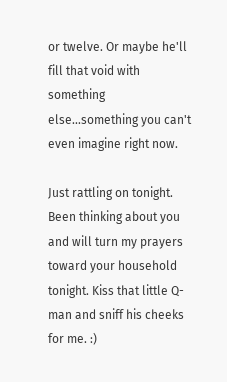or twelve. Or maybe he'll fill that void with something else...something you can't even imagine right now.

Just rattling on tonight. Been thinking about you and will turn my prayers toward your household tonight. Kiss that little Q-man and sniff his cheeks for me. :)